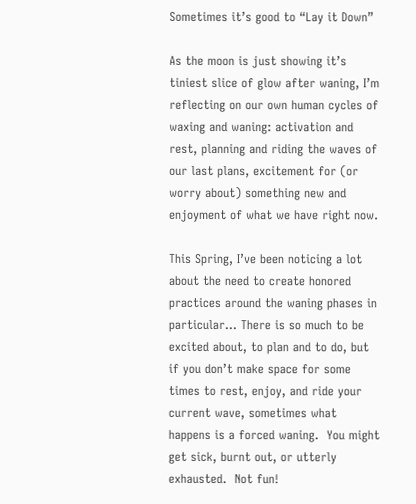Sometimes it’s good to “Lay it Down”

As the moon is just showing it’s tiniest slice of glow after waning, I’m reflecting on our own human cycles of waxing and waning: activation and rest, planning and riding the waves of our last plans, excitement for (or worry about) something new and enjoyment of what we have right now.

This Spring, I’ve been noticing a lot about the need to create honored practices around the waning phases in particular… There is so much to be excited about, to plan and to do, but if you don’t make space for some times to rest, enjoy, and ride your current wave, sometimes what happens is a forced waning.  You might get sick, burnt out, or utterly exhausted.  Not fun!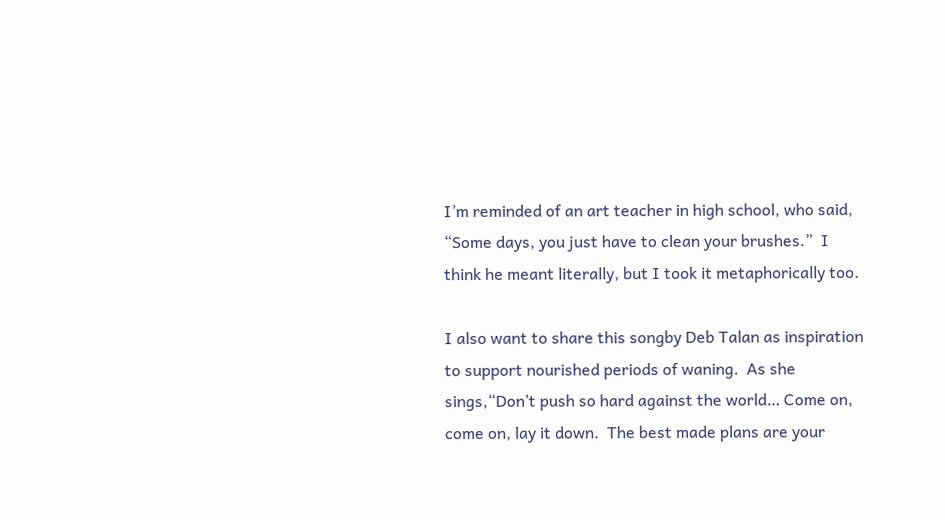I’m reminded of an art teacher in high school, who said, “Some days, you just have to clean your brushes.”  I think he meant literally, but I took it metaphorically too.

I also want to share this songby Deb Talan as inspiration to support nourished periods of waning.  As she sings,“Don’t push so hard against the world… Come on, come on, lay it down.  The best made plans are your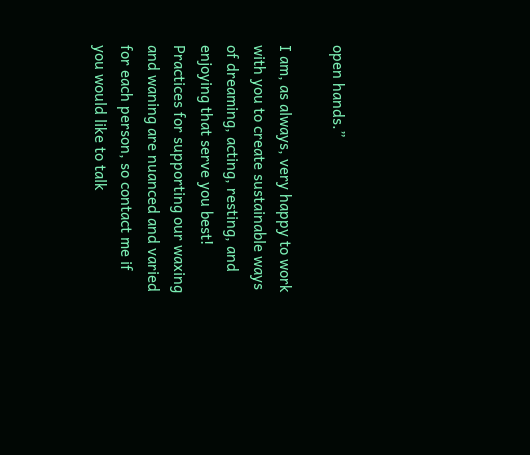open hands.”

I am, as always, very happy to work with you to create sustainable ways of dreaming, acting, resting, and enjoying that serve you best!  Practices for supporting our waxing and waning are nuanced and varied for each person, so contact me if you would like to talk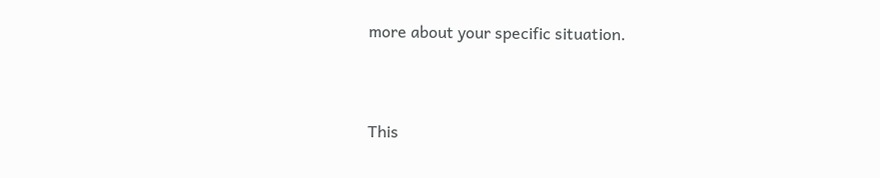more about your specific situation.


This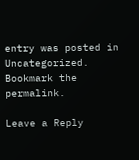entry was posted in Uncategorized. Bookmark the permalink.

Leave a Reply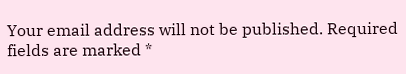Your email address will not be published. Required fields are marked *